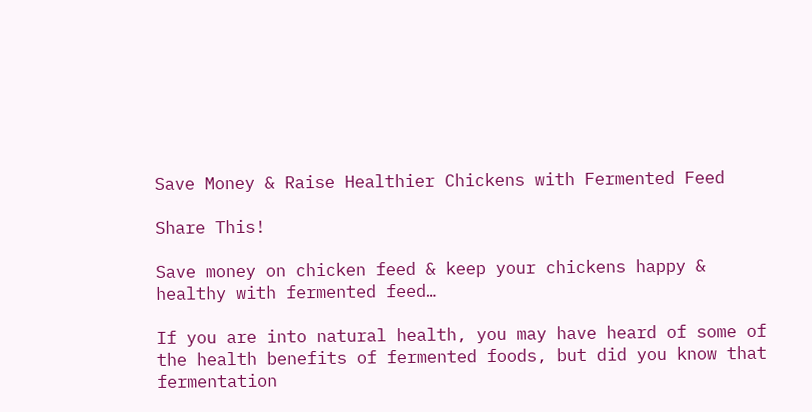Save Money & Raise Healthier Chickens with Fermented Feed

Share This!

Save money on chicken feed & keep your chickens happy & healthy with fermented feed…

If you are into natural health, you may have heard of some of the health benefits of fermented foods, but did you know that fermentation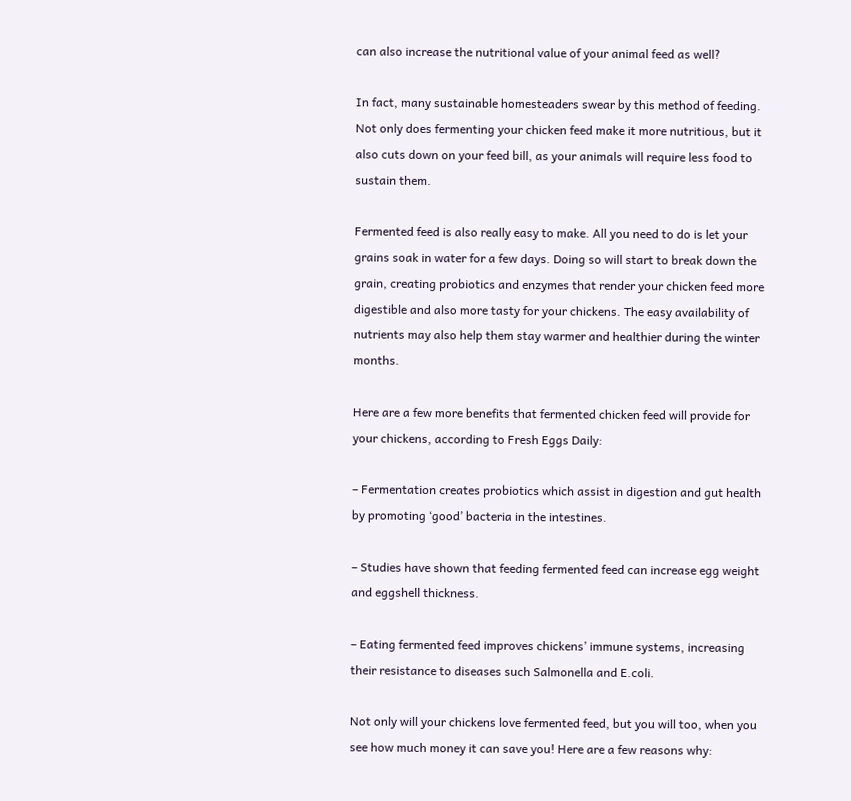can also increase the nutritional value of your animal feed as well?

In fact, many sustainable homesteaders swear by this method of feeding. Not only does fermenting your chicken feed make it more nutritious, but it also cuts down on your feed bill, as your animals will require less food to sustain them.

Fermented feed is also really easy to make. All you need to do is let your grains soak in water for a few days. Doing so will start to break down the grain, creating probiotics and enzymes that render your chicken feed more digestible and also more tasty for your chickens. The easy availability of nutrients may also help them stay warmer and healthier during the winter months.

Here are a few more benefits that fermented chicken feed will provide for your chickens, according to Fresh Eggs Daily:

– Fermentation creates probiotics which assist in digestion and gut health by promoting ‘good’ bacteria in the intestines.

– Studies have shown that feeding fermented feed can increase egg weight and eggshell thickness.

– Eating fermented feed improves chickens’ immune systems, increasing their resistance to diseases such Salmonella and E.coli.

Not only will your chickens love fermented feed, but you will too, when you see how much money it can save you! Here are a few reasons why: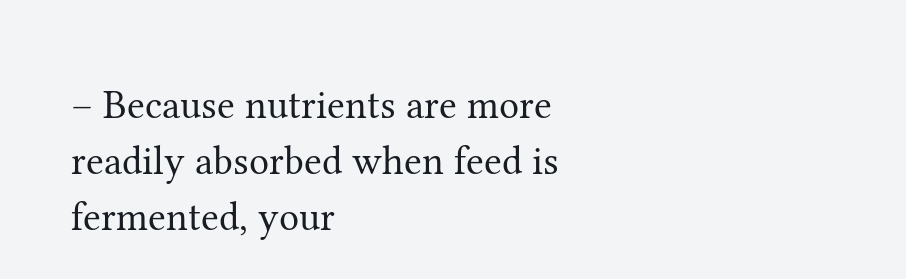– Because nutrients are more readily absorbed when feed is fermented, your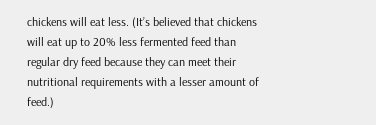chickens will eat less. (It’s believed that chickens will eat up to 20% less fermented feed than regular dry feed because they can meet their nutritional requirements with a lesser amount of feed.)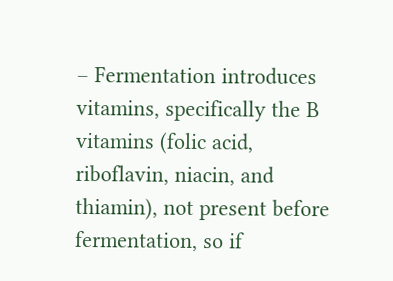– Fermentation introduces vitamins, specifically the B vitamins (folic acid, riboflavin, niacin, and thiamin), not present before fermentation, so if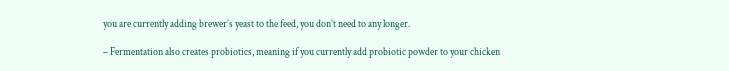you are currently adding brewer’s yeast to the feed, you don’t need to any longer.

– Fermentation also creates probiotics, meaning if you currently add probiotic powder to your chicken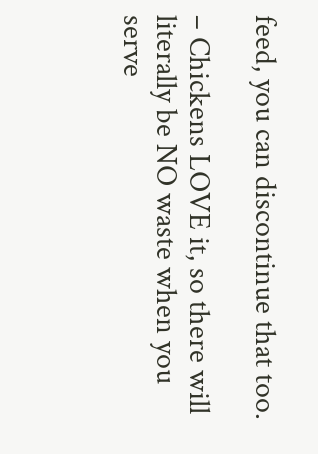feed, you can discontinue that too.

– Chickens LOVE it, so there will literally be NO waste when you serve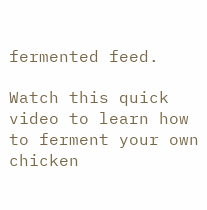fermented feed.

Watch this quick video to learn how to ferment your own chicken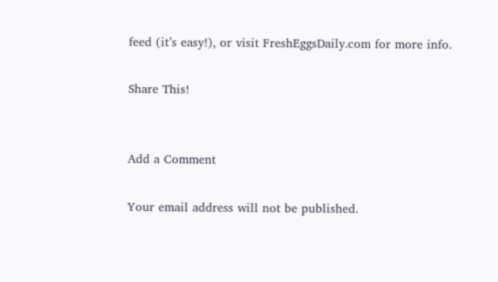feed (it’s easy!), or visit FreshEggsDaily.com for more info.

Share This!


Add a Comment

Your email address will not be published.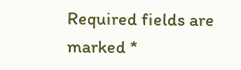Required fields are marked *